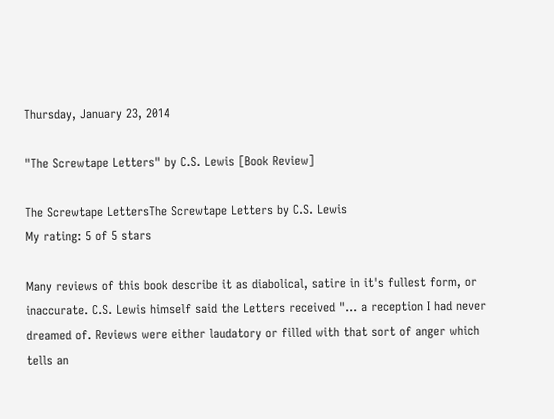Thursday, January 23, 2014

"The Screwtape Letters" by C.S. Lewis [Book Review]

The Screwtape LettersThe Screwtape Letters by C.S. Lewis
My rating: 5 of 5 stars

Many reviews of this book describe it as diabolical, satire in it's fullest form, or inaccurate. C.S. Lewis himself said the Letters received "... a reception I had never dreamed of. Reviews were either laudatory or filled with that sort of anger which tells an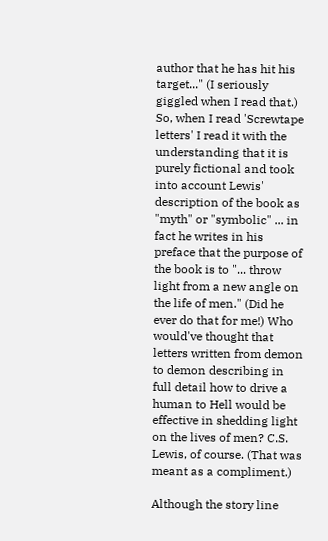author that he has hit his target..." (I seriously giggled when I read that.) So, when I read 'Screwtape letters' I read it with the understanding that it is purely fictional and took into account Lewis' description of the book as "myth" or "symbolic" ... in fact he writes in his preface that the purpose of the book is to "... throw light from a new angle on the life of men." (Did he ever do that for me!) Who would've thought that letters written from demon to demon describing in full detail how to drive a human to Hell would be effective in shedding light on the lives of men? C.S. Lewis, of course. (That was meant as a compliment.)

Although the story line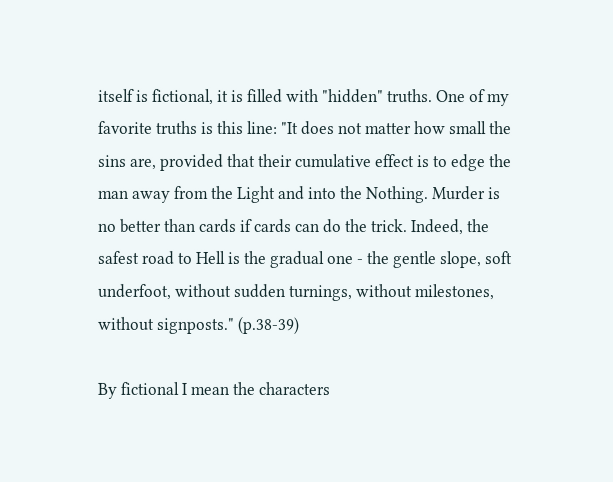itself is fictional, it is filled with "hidden" truths. One of my favorite truths is this line: "It does not matter how small the sins are, provided that their cumulative effect is to edge the man away from the Light and into the Nothing. Murder is no better than cards if cards can do the trick. Indeed, the safest road to Hell is the gradual one - the gentle slope, soft underfoot, without sudden turnings, without milestones, without signposts." (p.38-39)

By fictional I mean the characters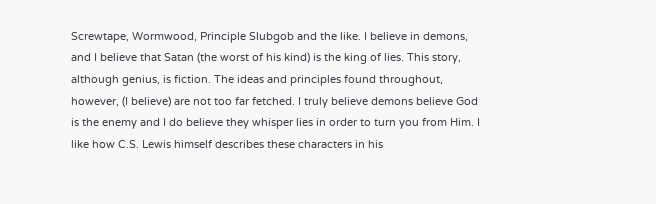Screwtape, Wormwood, Principle Slubgob and the like. I believe in demons, and I believe that Satan (the worst of his kind) is the king of lies. This story, although genius, is fiction. The ideas and principles found throughout, however, (I believe) are not too far fetched. I truly believe demons believe God is the enemy and I do believe they whisper lies in order to turn you from Him. I like how C.S. Lewis himself describes these characters in his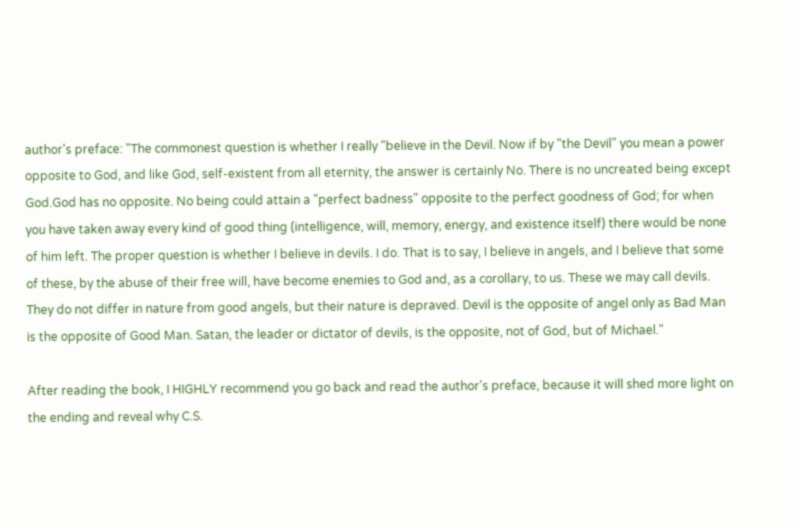author's preface: "The commonest question is whether I really "believe in the Devil. Now if by "the Devil" you mean a power opposite to God, and like God, self-existent from all eternity, the answer is certainly No. There is no uncreated being except God.God has no opposite. No being could attain a "perfect badness" opposite to the perfect goodness of God; for when you have taken away every kind of good thing (intelligence, will, memory, energy, and existence itself) there would be none of him left. The proper question is whether I believe in devils. I do. That is to say, I believe in angels, and I believe that some of these, by the abuse of their free will, have become enemies to God and, as a corollary, to us. These we may call devils. They do not differ in nature from good angels, but their nature is depraved. Devil is the opposite of angel only as Bad Man is the opposite of Good Man. Satan, the leader or dictator of devils, is the opposite, not of God, but of Michael."

After reading the book, I HIGHLY recommend you go back and read the author's preface, because it will shed more light on the ending and reveal why C.S.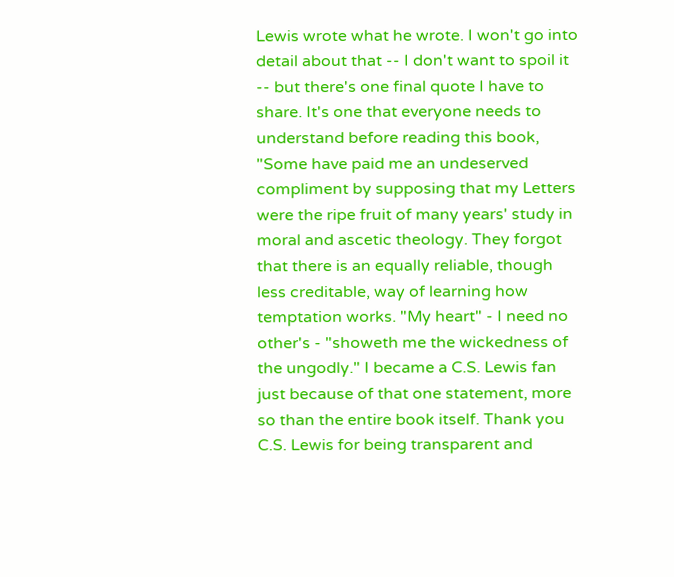Lewis wrote what he wrote. I won't go into detail about that -- I don't want to spoil it -- but there's one final quote I have to share. It's one that everyone needs to understand before reading this book, "Some have paid me an undeserved compliment by supposing that my Letters were the ripe fruit of many years' study in moral and ascetic theology. They forgot that there is an equally reliable, though less creditable, way of learning how temptation works. "My heart" - I need no other's - "showeth me the wickedness of the ungodly." I became a C.S. Lewis fan just because of that one statement, more so than the entire book itself. Thank you C.S. Lewis for being transparent and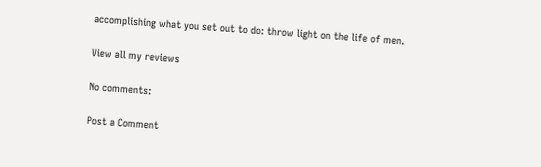accomplishing what you set out to do: throw light on the life of men.

View all my reviews

No comments:

Post a Comment